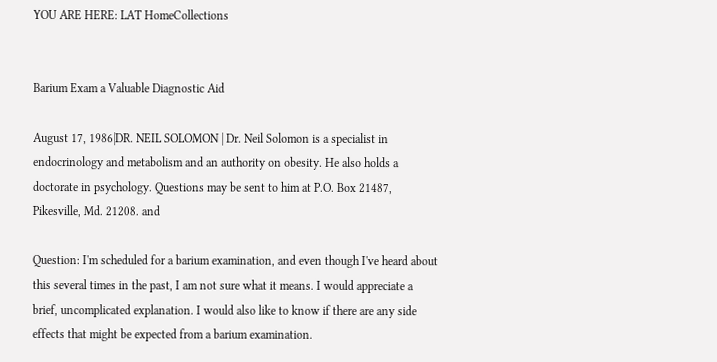YOU ARE HERE: LAT HomeCollections


Barium Exam a Valuable Diagnostic Aid

August 17, 1986|DR. NEIL SOLOMON | Dr. Neil Solomon is a specialist in endocrinology and metabolism and an authority on obesity. He also holds a doctorate in psychology. Questions may be sent to him at P.O. Box 21487, Pikesville, Md. 21208. and

Question: I'm scheduled for a barium examination, and even though I've heard about this several times in the past, I am not sure what it means. I would appreciate a brief, uncomplicated explanation. I would also like to know if there are any side effects that might be expected from a barium examination.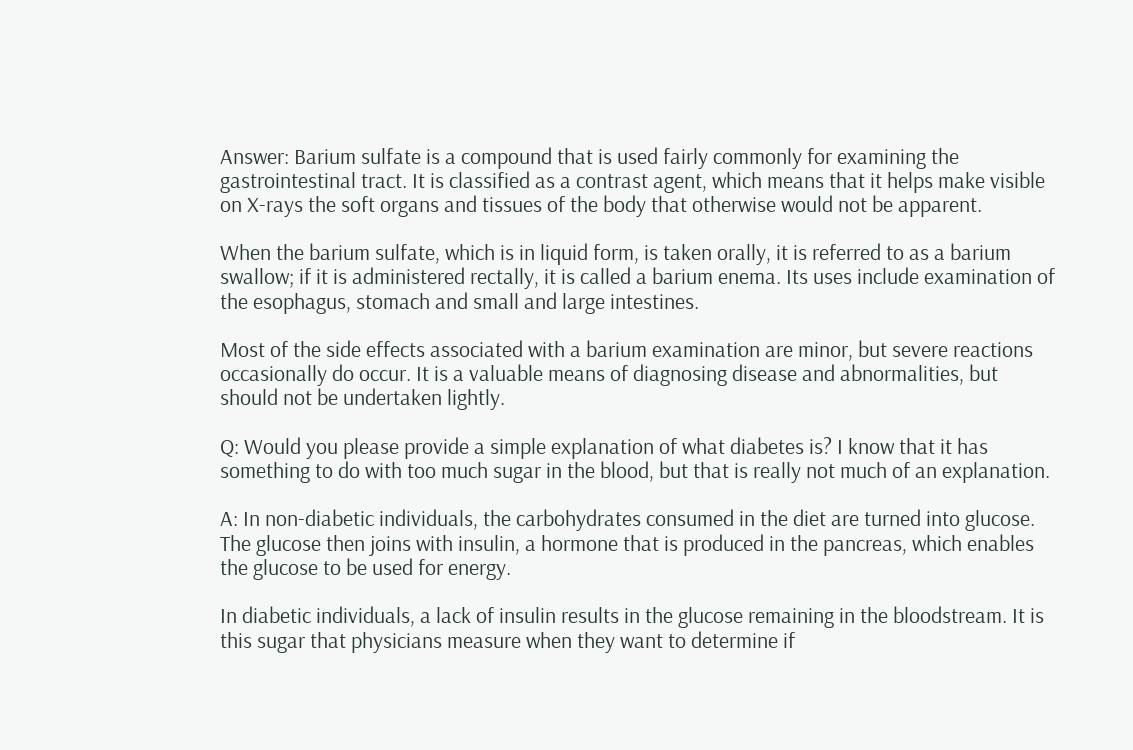Answer: Barium sulfate is a compound that is used fairly commonly for examining the gastrointestinal tract. It is classified as a contrast agent, which means that it helps make visible on X-rays the soft organs and tissues of the body that otherwise would not be apparent.

When the barium sulfate, which is in liquid form, is taken orally, it is referred to as a barium swallow; if it is administered rectally, it is called a barium enema. Its uses include examination of the esophagus, stomach and small and large intestines.

Most of the side effects associated with a barium examination are minor, but severe reactions occasionally do occur. It is a valuable means of diagnosing disease and abnormalities, but should not be undertaken lightly.

Q: Would you please provide a simple explanation of what diabetes is? I know that it has something to do with too much sugar in the blood, but that is really not much of an explanation.

A: In non-diabetic individuals, the carbohydrates consumed in the diet are turned into glucose. The glucose then joins with insulin, a hormone that is produced in the pancreas, which enables the glucose to be used for energy.

In diabetic individuals, a lack of insulin results in the glucose remaining in the bloodstream. It is this sugar that physicians measure when they want to determine if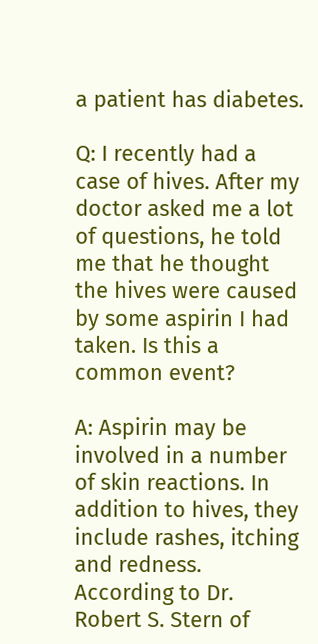a patient has diabetes.

Q: I recently had a case of hives. After my doctor asked me a lot of questions, he told me that he thought the hives were caused by some aspirin I had taken. Is this a common event?

A: Aspirin may be involved in a number of skin reactions. In addition to hives, they include rashes, itching and redness. According to Dr. Robert S. Stern of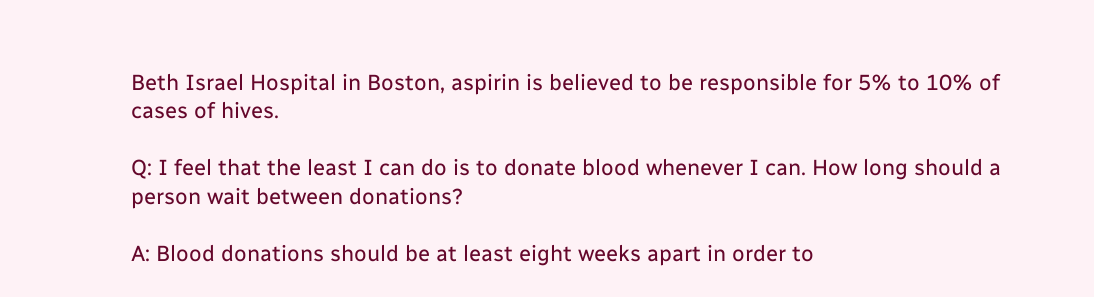Beth Israel Hospital in Boston, aspirin is believed to be responsible for 5% to 10% of cases of hives.

Q: I feel that the least I can do is to donate blood whenever I can. How long should a person wait between donations?

A: Blood donations should be at least eight weeks apart in order to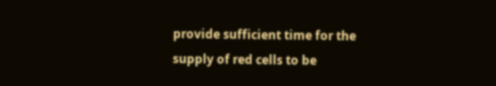provide sufficient time for the supply of red cells to be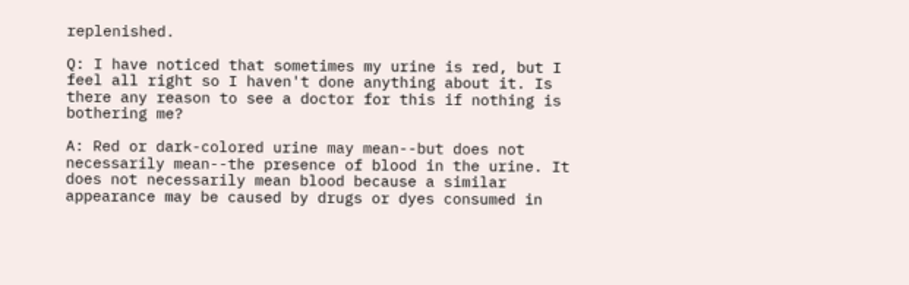replenished.

Q: I have noticed that sometimes my urine is red, but I feel all right so I haven't done anything about it. Is there any reason to see a doctor for this if nothing is bothering me?

A: Red or dark-colored urine may mean--but does not necessarily mean--the presence of blood in the urine. It does not necessarily mean blood because a similar appearance may be caused by drugs or dyes consumed in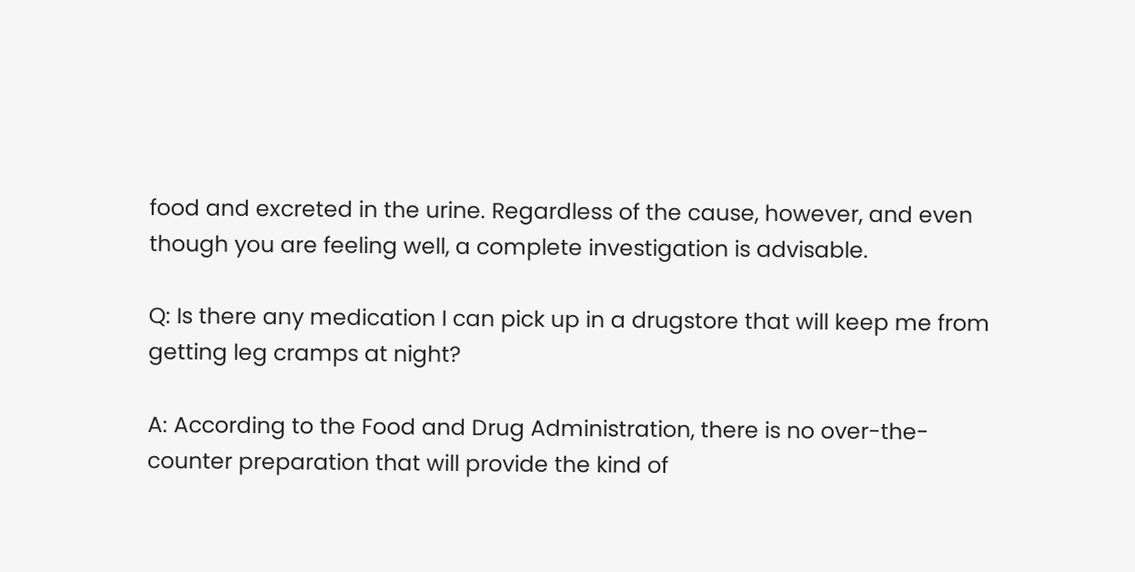food and excreted in the urine. Regardless of the cause, however, and even though you are feeling well, a complete investigation is advisable.

Q: Is there any medication I can pick up in a drugstore that will keep me from getting leg cramps at night?

A: According to the Food and Drug Administration, there is no over-the-counter preparation that will provide the kind of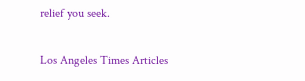relief you seek.

Los Angeles Times Articles